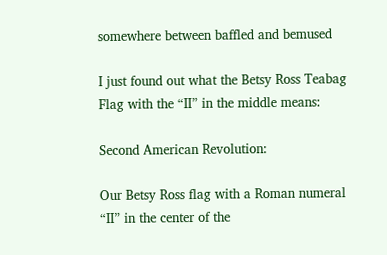somewhere between baffled and bemused

I just found out what the Betsy Ross Teabag Flag with the “II” in the middle means:

Second American Revolution:

Our Betsy Ross flag with a Roman numeral “II” in the center of the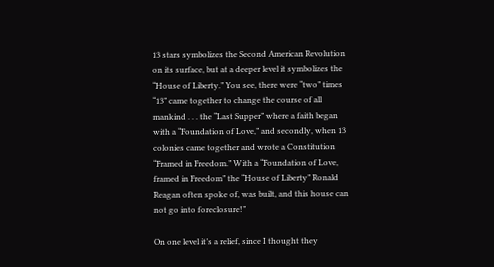13 stars symbolizes the Second American Revolution on its surface, but at a deeper level it symbolizes the “House of Liberty.” You see, there were “two” times “13” came together to change the course of all mankind . . . the “Last Supper” where a faith began with a “Foundation of Love,” and secondly, when 13 colonies came together and wrote a Constitution “Framed in Freedom.” With a “Foundation of Love, framed in Freedom” the “House of Liberty” Ronald Reagan often spoke of, was built, and this house can not go into foreclosure!”

On one level it’s a relief, since I thought they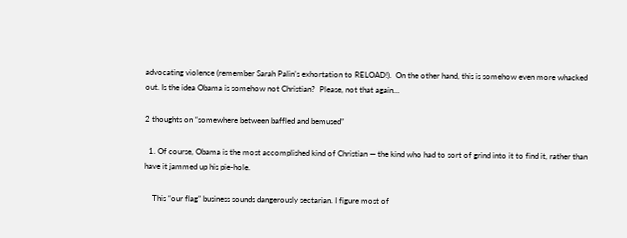advocating violence (remember Sarah Palin’s exhortation to RELOAD!).  On the other hand, this is somehow even more whacked out. Is the idea Obama is somehow not Christian?  Please, not that again…

2 thoughts on “somewhere between baffled and bemused”

  1. Of course, Obama is the most accomplished kind of Christian — the kind who had to sort of grind into it to find it, rather than have it jammed up his pie-hole.

    This “our flag” business sounds dangerously sectarian. I figure most of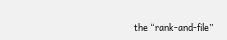the “rank-and-file”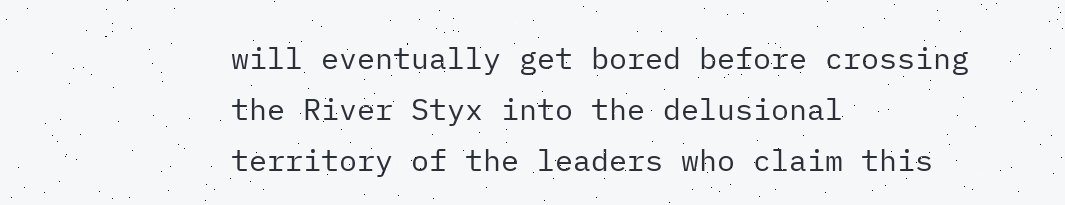will eventually get bored before crossing the River Styx into the delusional territory of the leaders who claim this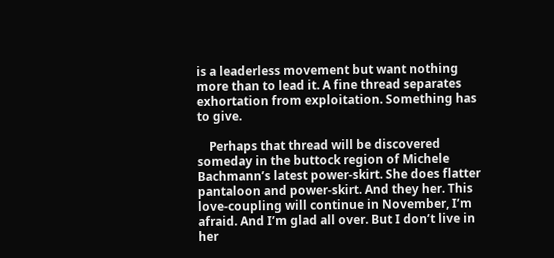is a leaderless movement but want nothing more than to lead it. A fine thread separates exhortation from exploitation. Something has to give.

    Perhaps that thread will be discovered someday in the buttock region of Michele Bachmann’s latest power-skirt. She does flatter pantaloon and power-skirt. And they her. This love-coupling will continue in November, I’m afraid. And I’m glad all over. But I don’t live in her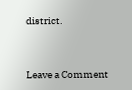district.


Leave a Comment